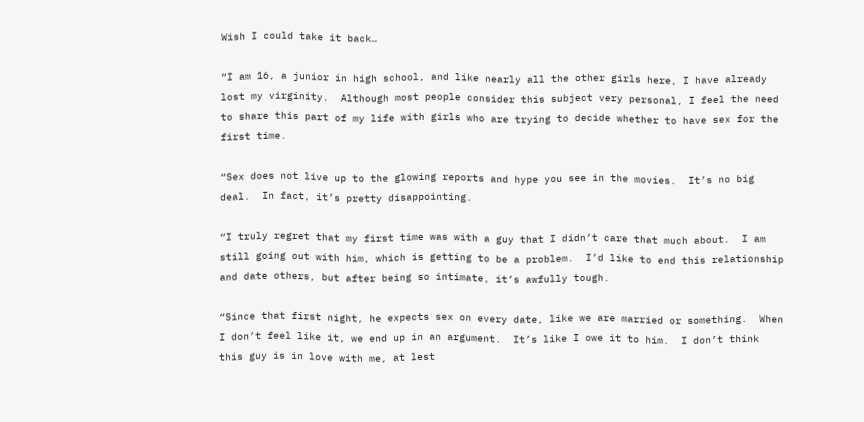Wish I could take it back…

“I am 16, a junior in high school, and like nearly all the other girls here, I have already lost my virginity.  Although most people consider this subject very personal, I feel the need to share this part of my life with girls who are trying to decide whether to have sex for the first time.

“Sex does not live up to the glowing reports and hype you see in the movies.  It’s no big deal.  In fact, it’s pretty disappointing.

“I truly regret that my first time was with a guy that I didn’t care that much about.  I am still going out with him, which is getting to be a problem.  I’d like to end this relationship and date others, but after being so intimate, it’s awfully tough.

“Since that first night, he expects sex on every date, like we are married or something.  When I don’t feel like it, we end up in an argument.  It’s like I owe it to him.  I don’t think this guy is in love with me, at lest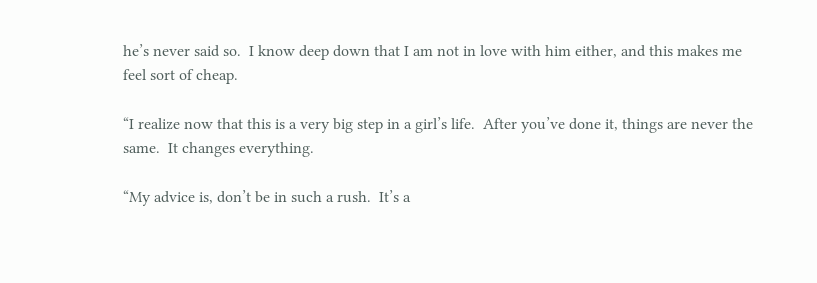he’s never said so.  I know deep down that I am not in love with him either, and this makes me feel sort of cheap.

“I realize now that this is a very big step in a girl’s life.  After you’ve done it, things are never the same.  It changes everything.

“My advice is, don’t be in such a rush.  It’s a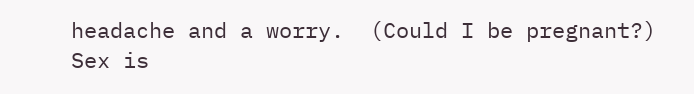headache and a worry.  (Could I be pregnant?)  Sex is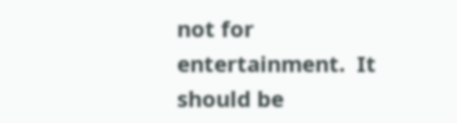not for entertainment.  It should be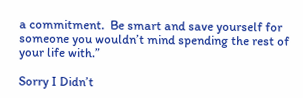a commitment.  Be smart and save yourself for someone you wouldn’t mind spending the rest of your life with.”

Sorry I Didn’t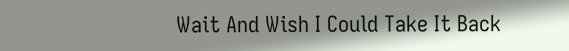Wait And Wish I Could Take It Back